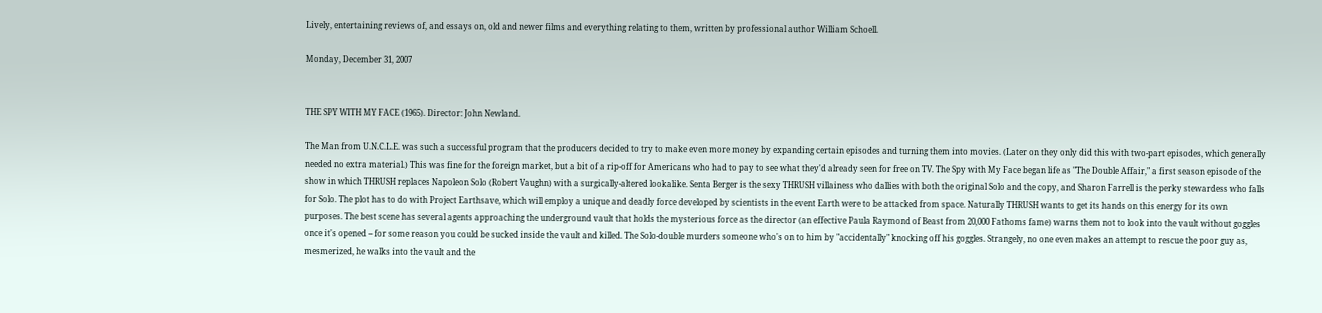Lively, entertaining reviews of, and essays on, old and newer films and everything relating to them, written by professional author William Schoell.

Monday, December 31, 2007


THE SPY WITH MY FACE (1965). Director: John Newland.

The Man from U.N.C.L.E. was such a successful program that the producers decided to try to make even more money by expanding certain episodes and turning them into movies. (Later on they only did this with two-part episodes, which generally needed no extra material.) This was fine for the foreign market, but a bit of a rip-off for Americans who had to pay to see what they'd already seen for free on TV. The Spy with My Face began life as "The Double Affair," a first season episode of the show in which THRUSH replaces Napoleon Solo (Robert Vaughn) with a surgically-altered lookalike. Senta Berger is the sexy THRUSH villainess who dallies with both the original Solo and the copy, and Sharon Farrell is the perky stewardess who falls for Solo. The plot has to do with Project Earthsave, which will employ a unique and deadly force developed by scientists in the event Earth were to be attacked from space. Naturally THRUSH wants to get its hands on this energy for its own purposes. The best scene has several agents approaching the underground vault that holds the mysterious force as the director (an effective Paula Raymond of Beast from 20,000 Fathoms fame) warns them not to look into the vault without goggles once it's opened -- for some reason you could be sucked inside the vault and killed. The Solo-double murders someone who's on to him by "accidentally" knocking off his goggles. Strangely, no one even makes an attempt to rescue the poor guy as, mesmerized, he walks into the vault and the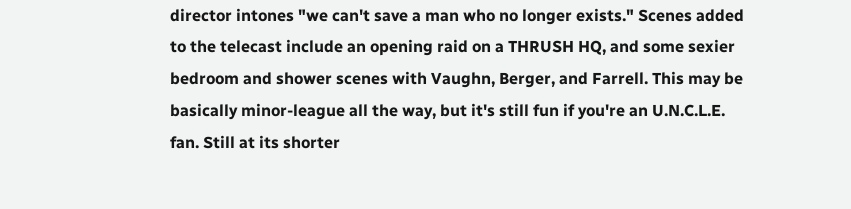director intones "we can't save a man who no longer exists." Scenes added to the telecast include an opening raid on a THRUSH HQ, and some sexier bedroom and shower scenes with Vaughn, Berger, and Farrell. This may be basically minor-league all the way, but it's still fun if you're an U.N.C.L.E. fan. Still at its shorter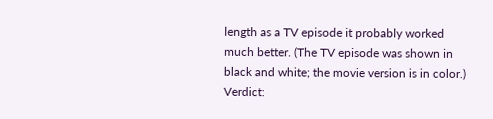length as a TV episode it probably worked much better. (The TV episode was shown in black and white; the movie version is in color.)
Verdict: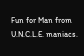Fun for Man from U.N.C.L.E. maniacs.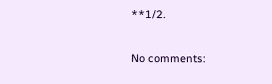**1/2.

No comments: